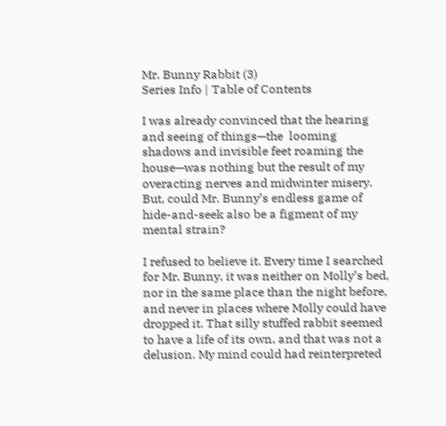Mr. Bunny Rabbit (3)
Series Info | Table of Contents

I was already convinced that the hearing and seeing of things—the  looming shadows and invisible feet roaming the house—was nothing but the result of my overacting nerves and midwinter misery. But, could Mr. Bunny’s endless game of hide-and-seek also be a figment of my mental strain?

I refused to believe it. Every time I searched for Mr. Bunny, it was neither on Molly’s bed, nor in the same place than the night before, and never in places where Molly could have dropped it. That silly stuffed rabbit seemed to have a life of its own, and that was not a delusion. My mind could had reinterpreted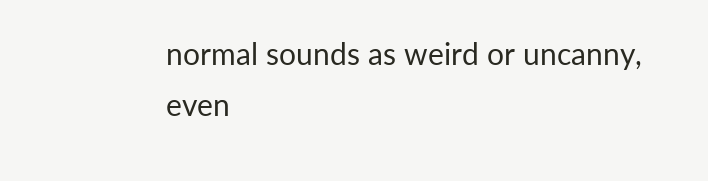normal sounds as weird or uncanny, even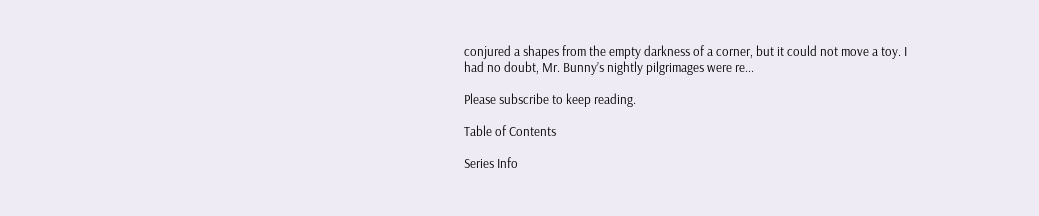conjured a shapes from the empty darkness of a corner, but it could not move a toy. I had no doubt, Mr. Bunny’s nightly pilgrimages were re...

Please subscribe to keep reading.

Table of Contents

Series Info